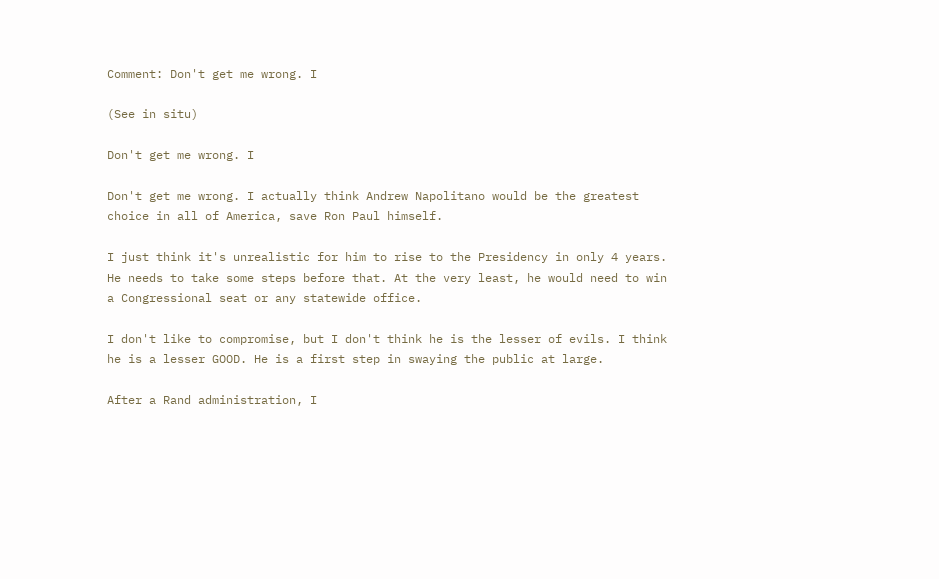Comment: Don't get me wrong. I

(See in situ)

Don't get me wrong. I

Don't get me wrong. I actually think Andrew Napolitano would be the greatest choice in all of America, save Ron Paul himself.

I just think it's unrealistic for him to rise to the Presidency in only 4 years. He needs to take some steps before that. At the very least, he would need to win a Congressional seat or any statewide office.

I don't like to compromise, but I don't think he is the lesser of evils. I think he is a lesser GOOD. He is a first step in swaying the public at large.

After a Rand administration, I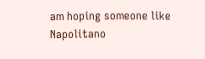am hoping someone like Napolitano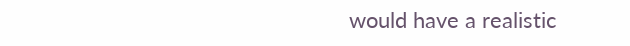would have a realistic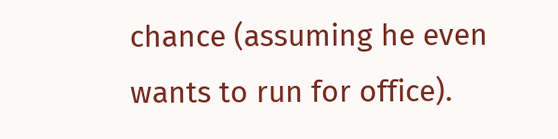chance (assuming he even wants to run for office).